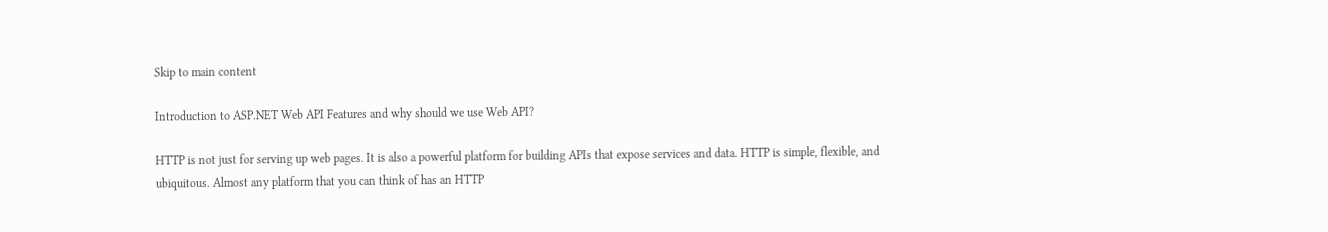Skip to main content

Introduction to ASP.NET Web API Features and why should we use Web API?

HTTP is not just for serving up web pages. It is also a powerful platform for building APIs that expose services and data. HTTP is simple, flexible, and ubiquitous. Almost any platform that you can think of has an HTTP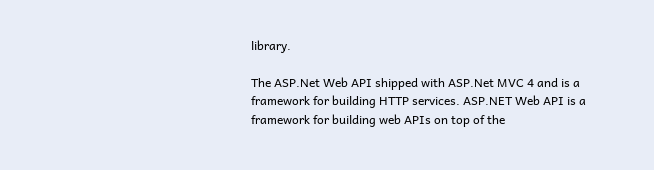library.

The ASP.Net Web API shipped with ASP.Net MVC 4 and is a framework for building HTTP services. ASP.NET Web API is a framework for building web APIs on top of the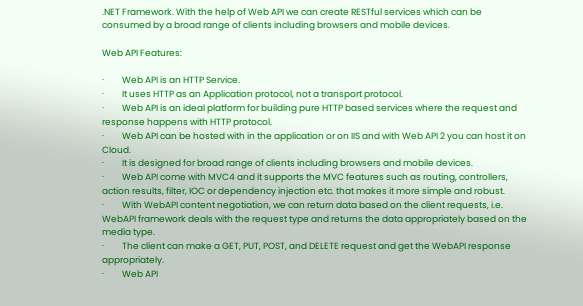.NET Framework. With the help of Web API we can create RESTful services which can be consumed by a broad range of clients including browsers and mobile devices.

Web API Features:

·         Web API is an HTTP Service.
·         It uses HTTP as an Application protocol, not a transport protocol.
·         Web API is an ideal platform for building pure HTTP based services where the request and response happens with HTTP protocol.
·         Web API can be hosted with in the application or on IIS and with Web API 2 you can host it on Cloud.
·         It is designed for broad range of clients including browsers and mobile devices.
·         Web API come with MVC4 and it supports the MVC features such as routing, controllers, action results, filter, IOC or dependency injection etc. that makes it more simple and robust.
·         With WebAPI content negotiation, we can return data based on the client requests, i.e. WebAPI framework deals with the request type and returns the data appropriately based on the media type.
·         The client can make a GET, PUT, POST, and DELETE request and get the WebAPI response appropriately.
·         Web API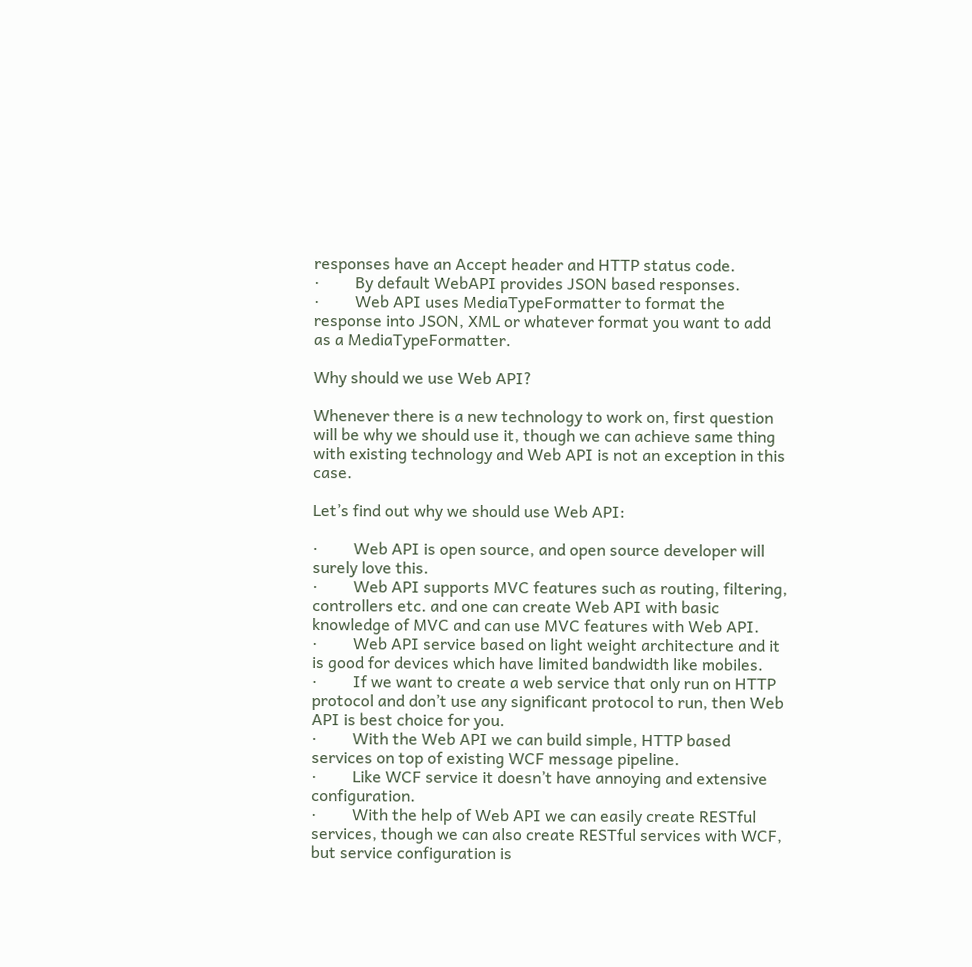responses have an Accept header and HTTP status code.
·         By default WebAPI provides JSON based responses.
·         Web API uses MediaTypeFormatter to format the response into JSON, XML or whatever format you want to add as a MediaTypeFormatter.

Why should we use Web API?

Whenever there is a new technology to work on, first question will be why we should use it, though we can achieve same thing with existing technology and Web API is not an exception in this case.

Let’s find out why we should use Web API:

·         Web API is open source, and open source developer will surely love this.
·         Web API supports MVC features such as routing, filtering, controllers etc. and one can create Web API with basic knowledge of MVC and can use MVC features with Web API.
·         Web API service based on light weight architecture and it is good for devices which have limited bandwidth like mobiles.
·         If we want to create a web service that only run on HTTP protocol and don’t use any significant protocol to run, then Web API is best choice for you.
·         With the Web API we can build simple, HTTP based services on top of existing WCF message pipeline.
·         Like WCF service it doesn’t have annoying and extensive configuration.
·         With the help of Web API we can easily create RESTful services, though we can also create RESTful services with WCF, but service configuration is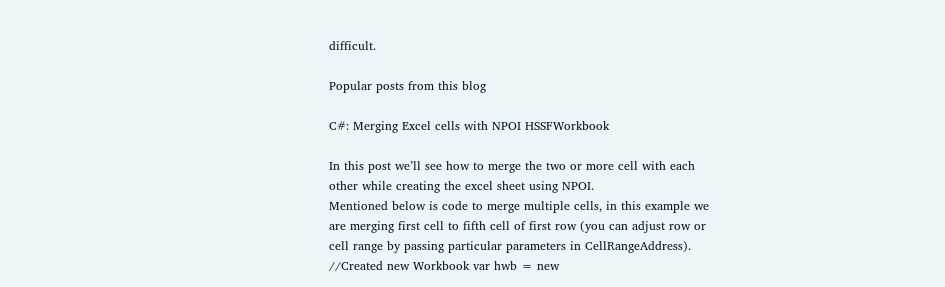difficult.

Popular posts from this blog

C#: Merging Excel cells with NPOI HSSFWorkbook

In this post we’ll see how to merge the two or more cell with each other while creating the excel sheet using NPOI.
Mentioned below is code to merge multiple cells, in this example we are merging first cell to fifth cell of first row (you can adjust row or cell range by passing particular parameters in CellRangeAddress).
//Created new Workbook var hwb = new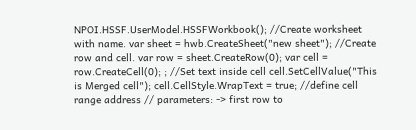NPOI.HSSF.UserModel.HSSFWorkbook(); //Create worksheet with name. var sheet = hwb.CreateSheet("new sheet"); //Create row and cell. var row = sheet.CreateRow(0); var cell = row.CreateCell(0); ; //Set text inside cell cell.SetCellValue("This is Merged cell"); cell.CellStyle.WrapText = true; //define cell range address // parameters: -> first row to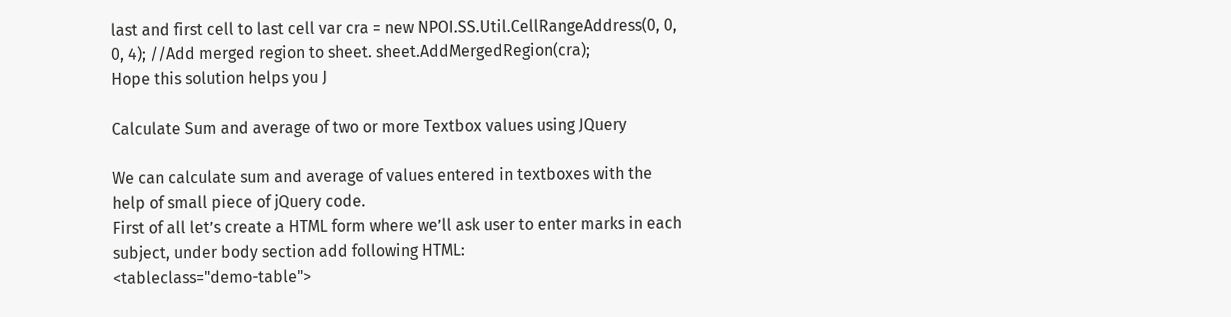last and first cell to last cell var cra = new NPOI.SS.Util.CellRangeAddress(0, 0, 0, 4); //Add merged region to sheet. sheet.AddMergedRegion(cra);
Hope this solution helps you J

Calculate Sum and average of two or more Textbox values using JQuery

We can calculate sum and average of values entered in textboxes with the help of small piece of jQuery code.
First of all let’s create a HTML form where we’ll ask user to enter marks in each subject, under body section add following HTML:
<tableclass="demo-table">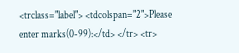<trclass="label"> <tdcolspan="2">Please enter marks(0-99):</td> </tr> <tr>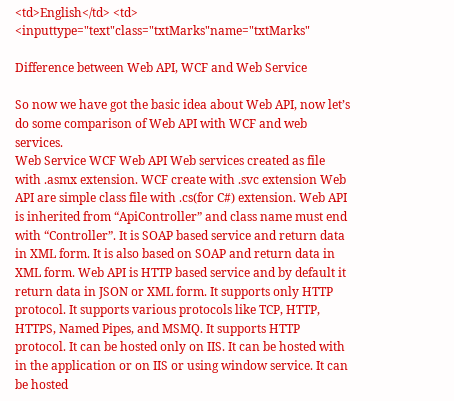<td>English</td> <td> <inputtype="text"class="txtMarks"name="txtMarks"

Difference between Web API, WCF and Web Service

So now we have got the basic idea about Web API, now let’s do some comparison of Web API with WCF and web services.
Web Service WCF Web API Web services created as file with .asmx extension. WCF create with .svc extension Web API are simple class file with .cs(for C#) extension. Web API is inherited from “ApiController” and class name must end with “Controller”. It is SOAP based service and return data in XML form. It is also based on SOAP and return data in XML form. Web API is HTTP based service and by default it return data in JSON or XML form. It supports only HTTP protocol. It supports various protocols like TCP, HTTP, HTTPS, Named Pipes, and MSMQ. It supports HTTP protocol. It can be hosted only on IIS. It can be hosted with in the application or on IIS or using window service. It can be hosted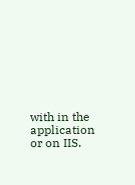with in the application or on IIS.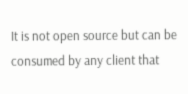It is not open source but can be consumed by any client that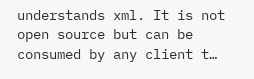understands xml. It is not open source but can be consumed by any client t…